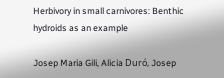Herbivory in small carnivores: Benthic hydroids as an example

Josep Maria Gili, Alicia Duró, Josep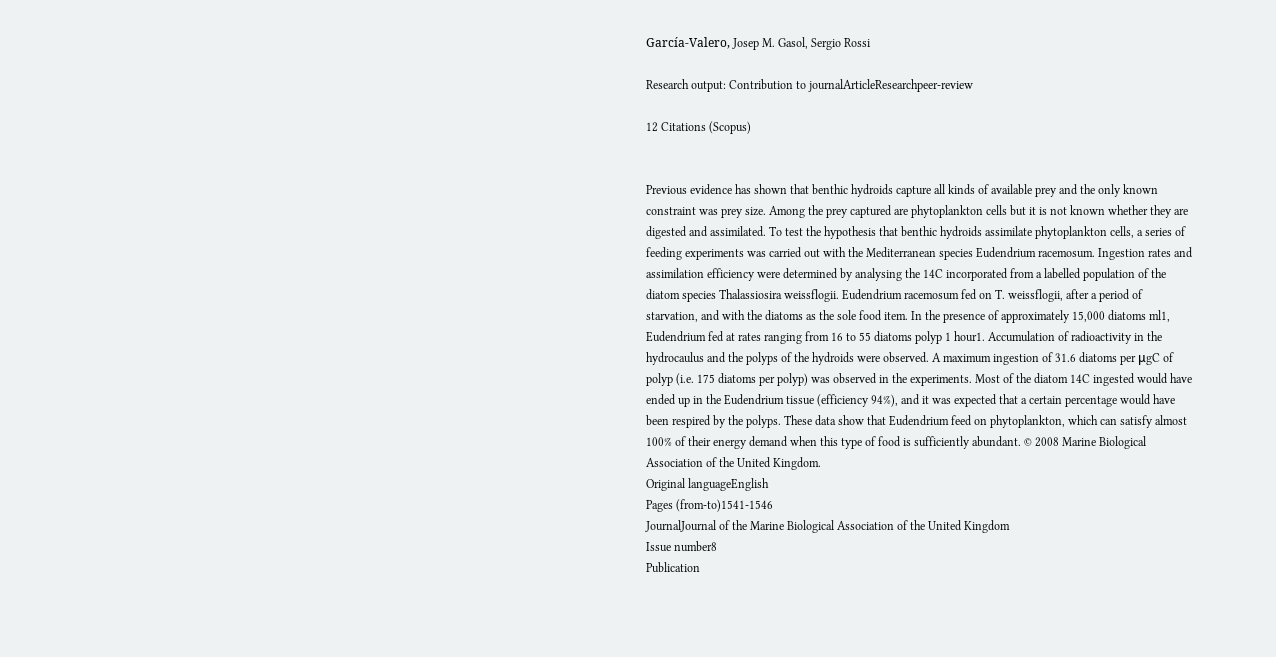García-Valero, Josep M. Gasol, Sergio Rossi

Research output: Contribution to journalArticleResearchpeer-review

12 Citations (Scopus)


Previous evidence has shown that benthic hydroids capture all kinds of available prey and the only known constraint was prey size. Among the prey captured are phytoplankton cells but it is not known whether they are digested and assimilated. To test the hypothesis that benthic hydroids assimilate phytoplankton cells, a series of feeding experiments was carried out with the Mediterranean species Eudendrium racemosum. Ingestion rates and assimilation efficiency were determined by analysing the 14C incorporated from a labelled population of the diatom species Thalassiosira weissflogii. Eudendrium racemosum fed on T. weissflogii, after a period of starvation, and with the diatoms as the sole food item. In the presence of approximately 15,000 diatoms ml1, Eudendrium fed at rates ranging from 16 to 55 diatoms polyp 1 hour1. Accumulation of radioactivity in the hydrocaulus and the polyps of the hydroids were observed. A maximum ingestion of 31.6 diatoms per μgC of polyp (i.e. 175 diatoms per polyp) was observed in the experiments. Most of the diatom 14C ingested would have ended up in the Eudendrium tissue (efficiency 94%), and it was expected that a certain percentage would have been respired by the polyps. These data show that Eudendrium feed on phytoplankton, which can satisfy almost 100% of their energy demand when this type of food is sufficiently abundant. © 2008 Marine Biological Association of the United Kingdom.
Original languageEnglish
Pages (from-to)1541-1546
JournalJournal of the Marine Biological Association of the United Kingdom
Issue number8
Publication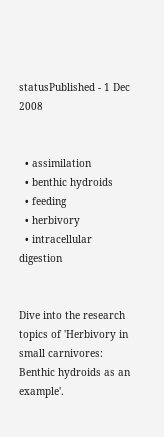statusPublished - 1 Dec 2008


  • assimilation
  • benthic hydroids
  • feeding
  • herbivory
  • intracellular digestion


Dive into the research topics of 'Herbivory in small carnivores: Benthic hydroids as an example'.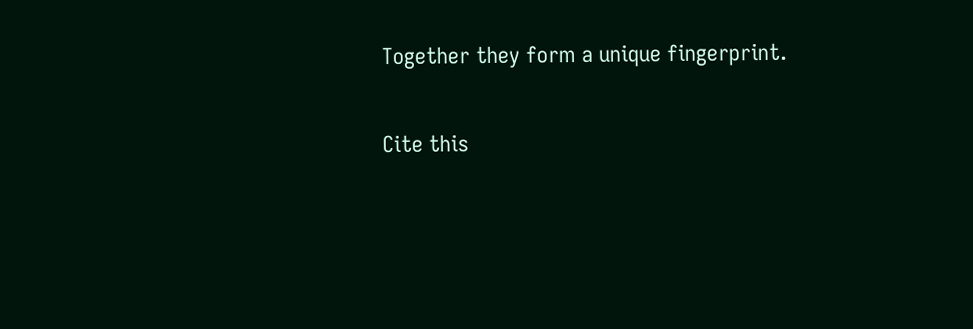Together they form a unique fingerprint.

Cite this